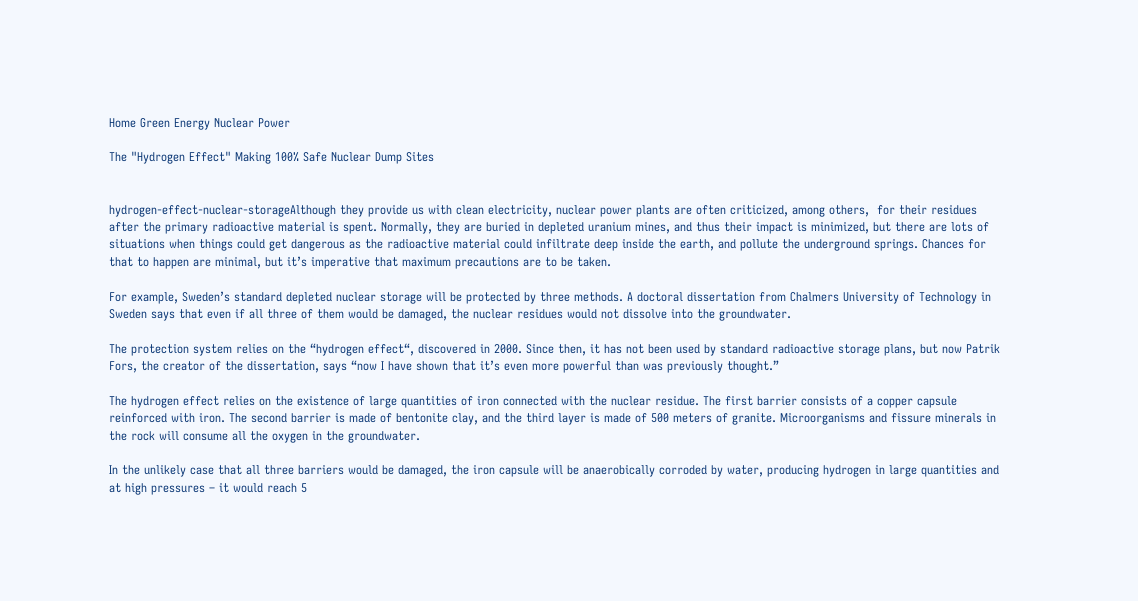Home Green Energy Nuclear Power

The "Hydrogen Effect" Making 100% Safe Nuclear Dump Sites


hydrogen-effect-nuclear-storageAlthough they provide us with clean electricity, nuclear power plants are often criticized, among others,  for their residues after the primary radioactive material is spent. Normally, they are buried in depleted uranium mines, and thus their impact is minimized, but there are lots of situations when things could get dangerous as the radioactive material could infiltrate deep inside the earth, and pollute the underground springs. Chances for that to happen are minimal, but it’s imperative that maximum precautions are to be taken.

For example, Sweden’s standard depleted nuclear storage will be protected by three methods. A doctoral dissertation from Chalmers University of Technology in Sweden says that even if all three of them would be damaged, the nuclear residues would not dissolve into the groundwater.

The protection system relies on the “hydrogen effect“, discovered in 2000. Since then, it has not been used by standard radioactive storage plans, but now Patrik Fors, the creator of the dissertation, says “now I have shown that it’s even more powerful than was previously thought.”

The hydrogen effect relies on the existence of large quantities of iron connected with the nuclear residue. The first barrier consists of a copper capsule reinforced with iron. The second barrier is made of bentonite clay, and the third layer is made of 500 meters of granite. Microorganisms and fissure minerals in the rock will consume all the oxygen in the groundwater.

In the unlikely case that all three barriers would be damaged, the iron capsule will be anaerobically corroded by water, producing hydrogen in large quantities and at high pressures – it would reach 5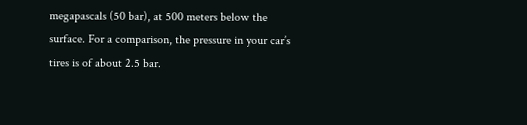megapascals (50 bar), at 500 meters below the surface. For a comparison, the pressure in your car’s tires is of about 2.5 bar.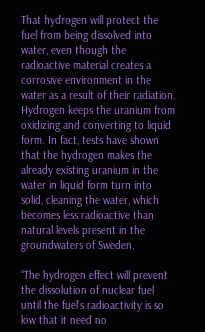That hydrogen will protect the fuel from being dissolved into water, even though the radioactive material creates a corrosive environment in the water as a result of their radiation. Hydrogen keeps the uranium from oxidizing and converting to liquid form. In fact, tests have shown that the hydrogen makes the already existing uranium in the water in liquid form turn into solid, cleaning the water, which becomes less radioactive than natural levels present in the groundwaters of Sweden.

“The hydrogen effect will prevent the dissolution of nuclear fuel until the fuel’s radioactivity is so low that it need no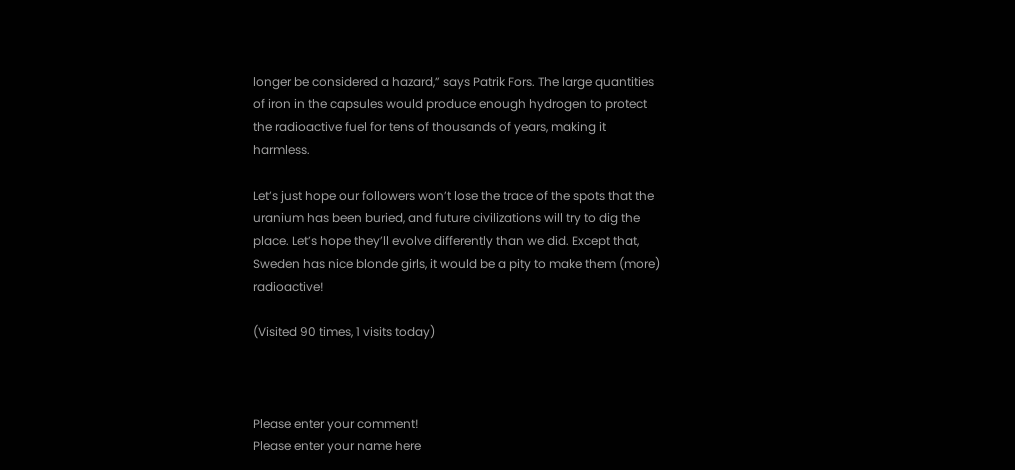longer be considered a hazard,” says Patrik Fors. The large quantities of iron in the capsules would produce enough hydrogen to protect the radioactive fuel for tens of thousands of years, making it harmless.

Let’s just hope our followers won’t lose the trace of the spots that the uranium has been buried, and future civilizations will try to dig the place. Let’s hope they’ll evolve differently than we did. Except that, Sweden has nice blonde girls, it would be a pity to make them (more) radioactive!

(Visited 90 times, 1 visits today)



Please enter your comment!
Please enter your name here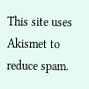This site uses Akismet to reduce spam.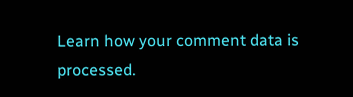Learn how your comment data is processed.